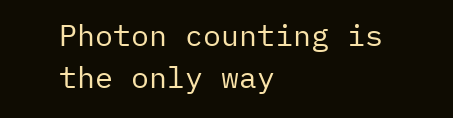Photon counting is the only way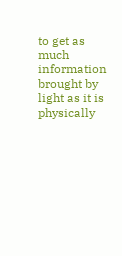to get as much information brought by light as it is physically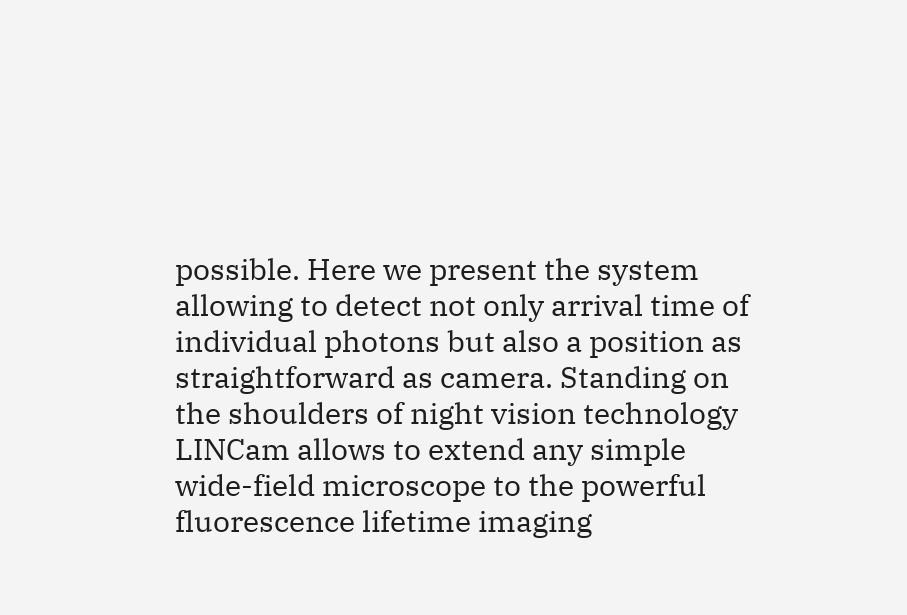possible. Here we present the system allowing to detect not only arrival time of individual photons but also a position as straightforward as camera. Standing on the shoulders of night vision technology LINCam allows to extend any simple wide-field microscope to the powerful fluorescence lifetime imaging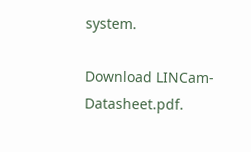system.

Download LINCam-Datasheet.pdf.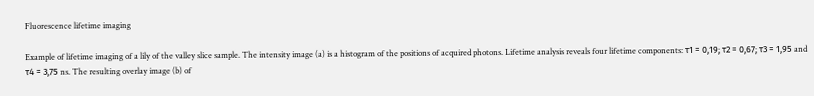Fluorescence lifetime imaging

Example of lifetime imaging of a lily of the valley slice sample. The intensity image (a) is a histogram of the positions of acquired photons. Lifetime analysis reveals four lifetime components: τ1 = 0,19; τ2 = 0,67; τ3 = 1,95 and τ4 = 3,75 ns. The resulting overlay image (b) of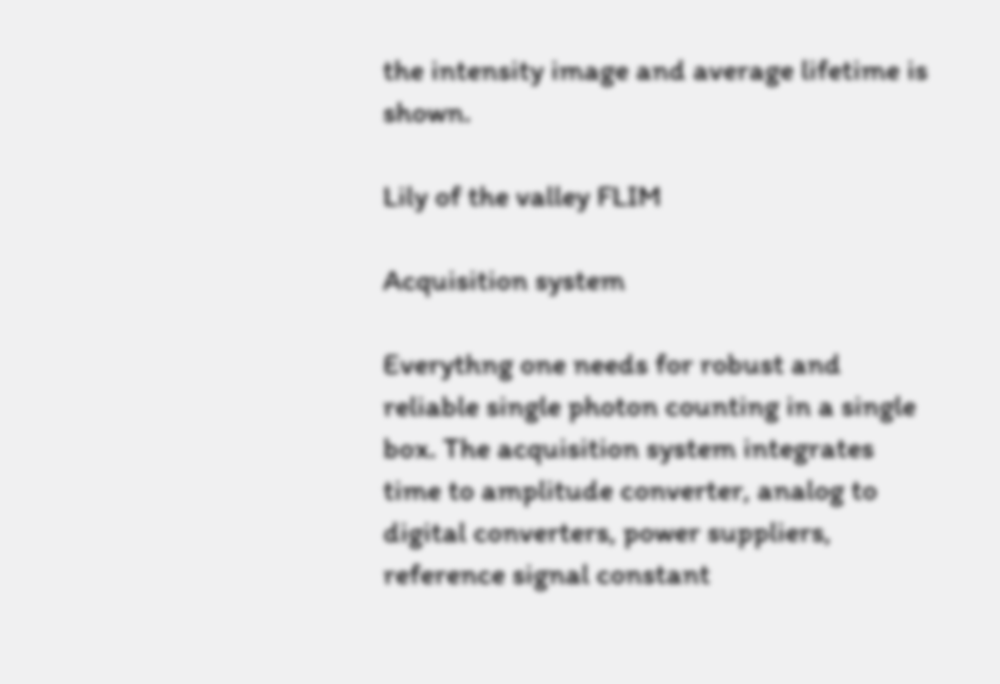the intensity image and average lifetime is shown.

Lily of the valley FLIM

Acquisition system

Everythng one needs for robust and reliable single photon counting in a single box. The acquisition system integrates time to amplitude converter, analog to digital converters, power suppliers, reference signal constant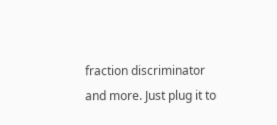fraction discriminator and more. Just plug it to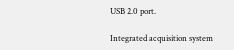USB 2.0 port.

Integrated acquisition system